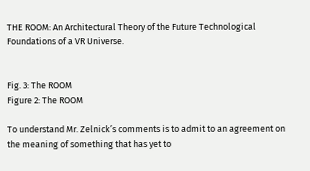THE ROOM: An Architectural Theory of the Future Technological Foundations of a VR Universe.


Fig. 3: The ROOM
Figure 2: The ROOM

To understand Mr. Zelnick’s comments is to admit to an agreement on the meaning of something that has yet to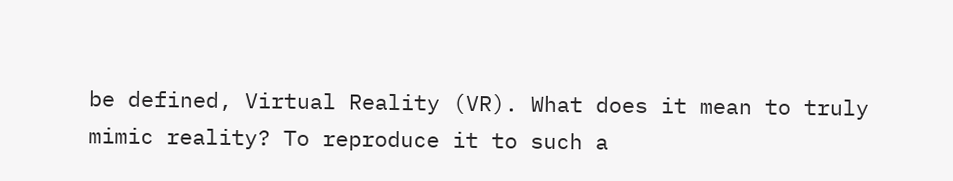be defined, Virtual Reality (VR). What does it mean to truly mimic reality? To reproduce it to such a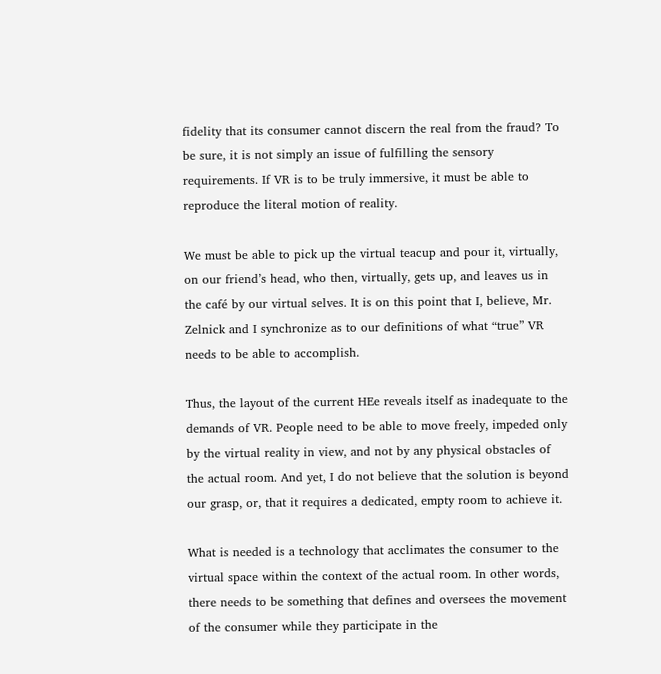fidelity that its consumer cannot discern the real from the fraud? To be sure, it is not simply an issue of fulfilling the sensory requirements. If VR is to be truly immersive, it must be able to reproduce the literal motion of reality.

We must be able to pick up the virtual teacup and pour it, virtually, on our friend’s head, who then, virtually, gets up, and leaves us in the café by our virtual selves. It is on this point that I, believe, Mr. Zelnick and I synchronize as to our definitions of what “true” VR needs to be able to accomplish.

Thus, the layout of the current HEe reveals itself as inadequate to the demands of VR. People need to be able to move freely, impeded only by the virtual reality in view, and not by any physical obstacles of the actual room. And yet, I do not believe that the solution is beyond our grasp, or, that it requires a dedicated, empty room to achieve it.

What is needed is a technology that acclimates the consumer to the virtual space within the context of the actual room. In other words, there needs to be something that defines and oversees the movement of the consumer while they participate in the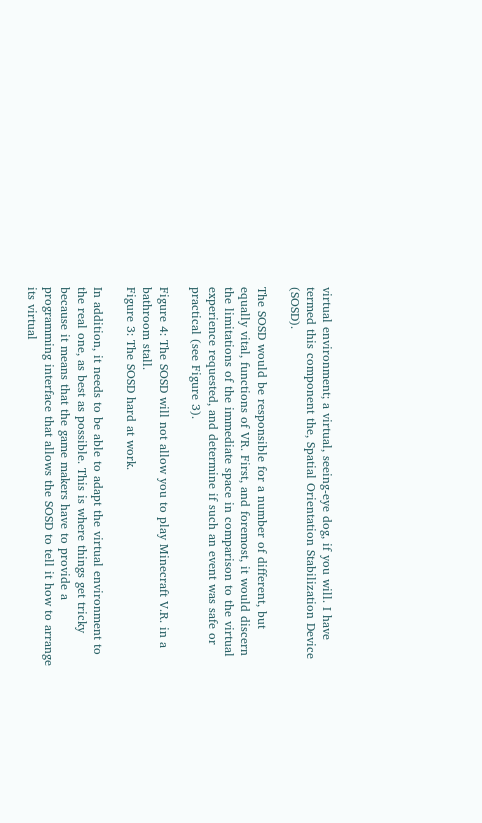virtual environment; a virtual, seeing-eye dog, if you will. I have termed this component the, Spatial Orientation Stabilization Device (SOSD).

The SOSD would be responsible for a number of different, but equally vital, functions of VR. First, and foremost, it would discern the limitations of the immediate space in comparison to the virtual experience requested, and determine if such an event was safe or practical (see Figure 3).

Figure 4: The SOSD will not allow you to play Minecraft V.R. in a bathroom stall.
Figure 3: The SOSD hard at work.

In addition, it needs to be able to adapt the virtual environment to the real one, as best as possible. This is where things get tricky because it means that the game makers have to provide a programming interface that allows the SOSD to tell it how to arrange its virtual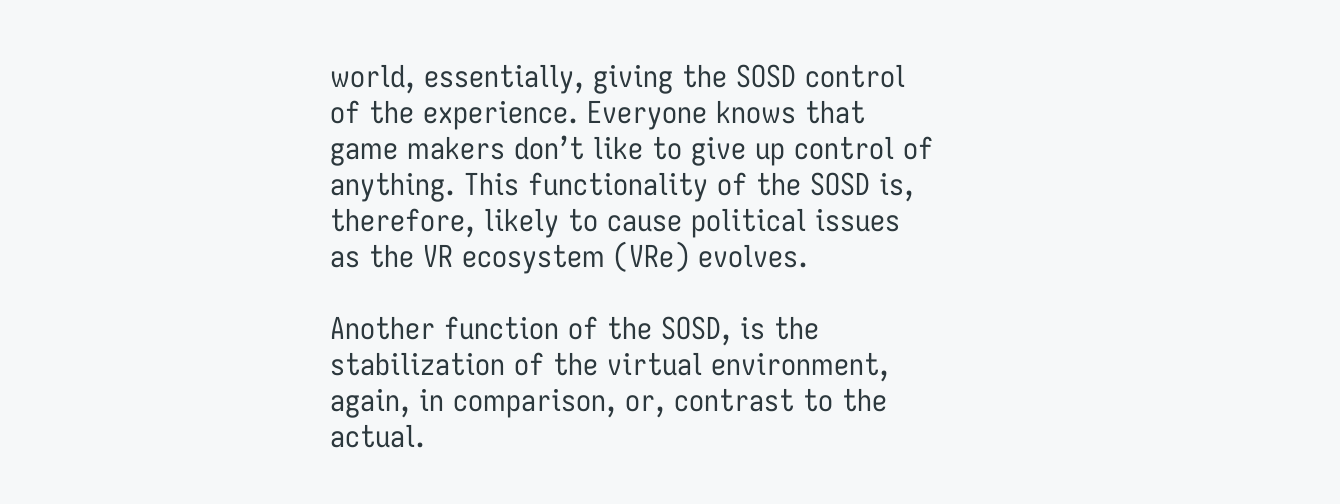world, essentially, giving the SOSD control of the experience. Everyone knows that game makers don’t like to give up control of anything. This functionality of the SOSD is, therefore, likely to cause political issues as the VR ecosystem (VRe) evolves.

Another function of the SOSD, is the stabilization of the virtual environment, again, in comparison, or, contrast to the actual.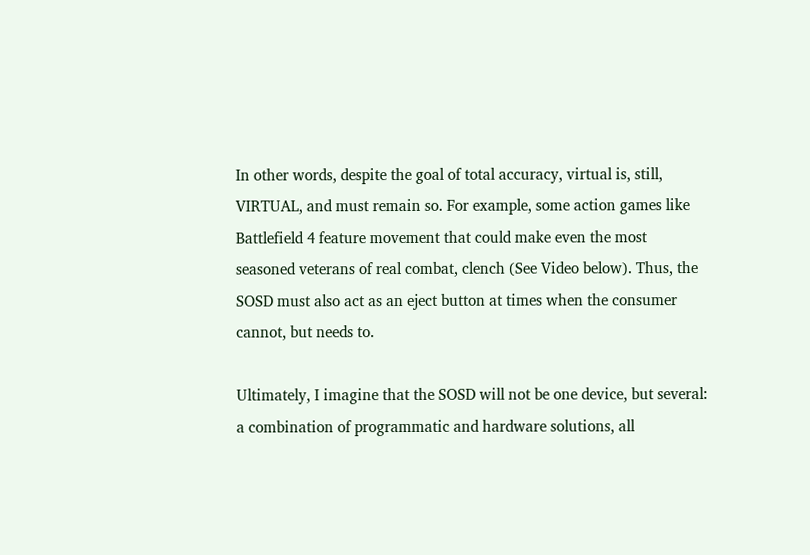In other words, despite the goal of total accuracy, virtual is, still, VIRTUAL, and must remain so. For example, some action games like Battlefield 4 feature movement that could make even the most seasoned veterans of real combat, clench (See Video below). Thus, the SOSD must also act as an eject button at times when the consumer cannot, but needs to.

Ultimately, I imagine that the SOSD will not be one device, but several: a combination of programmatic and hardware solutions, all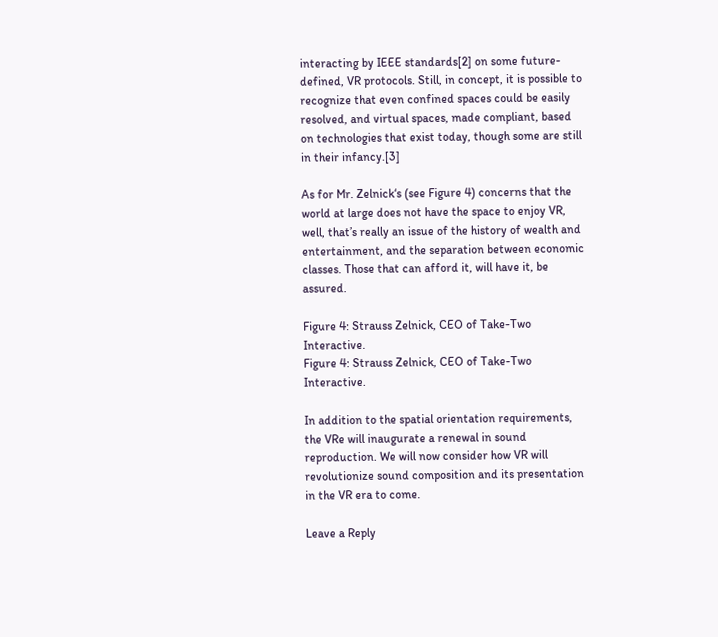interacting by IEEE standards[2] on some future-defined, VR protocols. Still, in concept, it is possible to recognize that even confined spaces could be easily resolved, and virtual spaces, made compliant, based on technologies that exist today, though some are still in their infancy.[3]

As for Mr. Zelnick‘s (see Figure 4) concerns that the world at large does not have the space to enjoy VR, well, that’s really an issue of the history of wealth and entertainment, and the separation between economic classes. Those that can afford it, will have it, be assured.

Figure 4: Strauss Zelnick, CEO of Take-Two Interactive.
Figure 4: Strauss Zelnick, CEO of Take-Two Interactive.

In addition to the spatial orientation requirements, the VRe will inaugurate a renewal in sound reproduction. We will now consider how VR will revolutionize sound composition and its presentation in the VR era to come.

Leave a Reply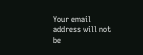Your email address will not be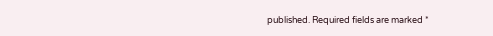published. Required fields are marked *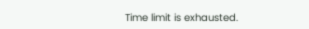Time limit is exhausted.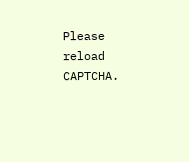Please reload CAPTCHA.